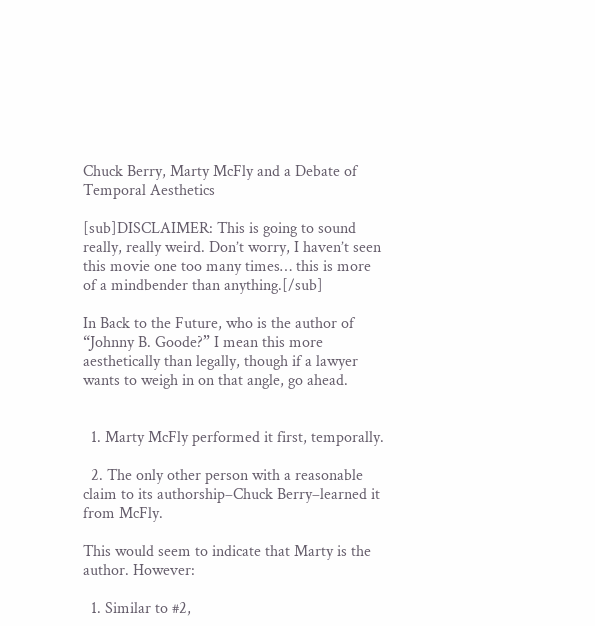Chuck Berry, Marty McFly and a Debate of Temporal Aesthetics

[sub]DISCLAIMER: This is going to sound really, really weird. Don’t worry, I haven’t seen this movie one too many times… this is more of a mindbender than anything.[/sub]

In Back to the Future, who is the author of “Johnny B. Goode?” I mean this more aesthetically than legally, though if a lawyer wants to weigh in on that angle, go ahead.


  1. Marty McFly performed it first, temporally.

  2. The only other person with a reasonable claim to its authorship–Chuck Berry–learned it from McFly.

This would seem to indicate that Marty is the author. However:

  1. Similar to #2,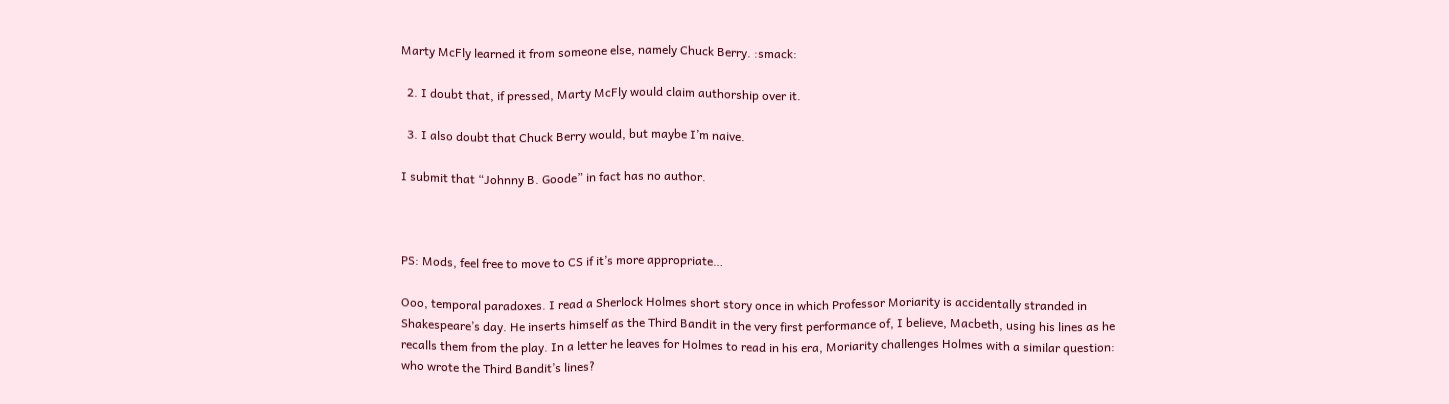Marty McFly learned it from someone else, namely Chuck Berry. :smack:

  2. I doubt that, if pressed, Marty McFly would claim authorship over it.

  3. I also doubt that Chuck Berry would, but maybe I’m naive.

I submit that “Johnny B. Goode” in fact has no author.



PS: Mods, feel free to move to CS if it’s more appropriate…

Ooo, temporal paradoxes. I read a Sherlock Holmes short story once in which Professor Moriarity is accidentally stranded in Shakespeare’s day. He inserts himself as the Third Bandit in the very first performance of, I believe, Macbeth, using his lines as he recalls them from the play. In a letter he leaves for Holmes to read in his era, Moriarity challenges Holmes with a similar question: who wrote the Third Bandit’s lines?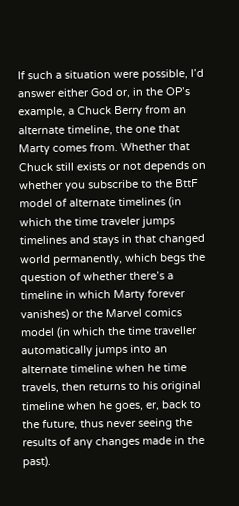If such a situation were possible, I’d answer either God or, in the OP’s example, a Chuck Berry from an alternate timeline, the one that Marty comes from. Whether that Chuck still exists or not depends on whether you subscribe to the BttF model of alternate timelines (in which the time traveler jumps timelines and stays in that changed world permanently, which begs the question of whether there’s a timeline in which Marty forever vanishes) or the Marvel comics model (in which the time traveller automatically jumps into an alternate timeline when he time travels, then returns to his original timeline when he goes, er, back to the future, thus never seeing the results of any changes made in the past).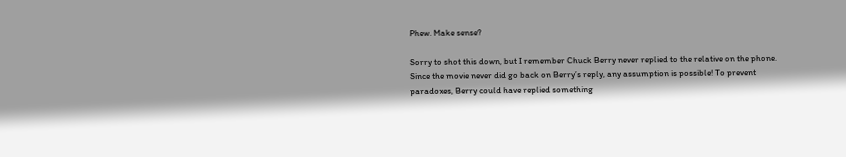Phew. Make sense?

Sorry to shot this down, but I remember Chuck Berry never replied to the relative on the phone. Since the movie never did go back on Berry’s reply, any assumption is possible! To prevent paradoxes, Berry could have replied something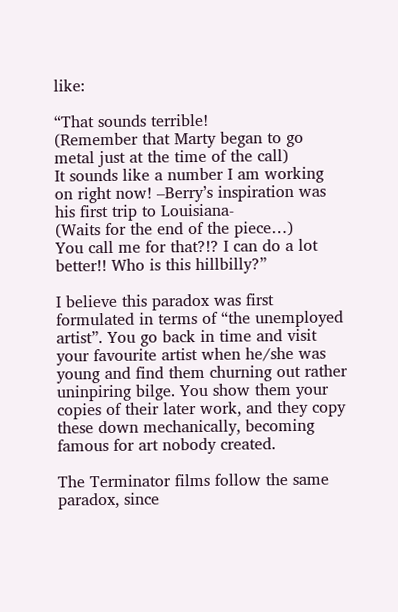like:

“That sounds terrible!
(Remember that Marty began to go metal just at the time of the call)
It sounds like a number I am working on right now! –Berry’s inspiration was his first trip to Louisiana-
(Waits for the end of the piece…)
You call me for that?!? I can do a lot better!! Who is this hillbilly?”

I believe this paradox was first formulated in terms of “the unemployed artist”. You go back in time and visit your favourite artist when he/she was young and find them churning out rather uninpiring bilge. You show them your copies of their later work, and they copy these down mechanically, becoming famous for art nobody created.

The Terminator films follow the same paradox, since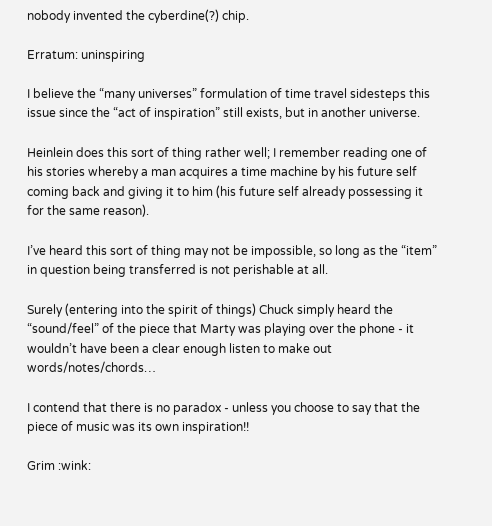nobody invented the cyberdine(?) chip.

Erratum: uninspiring

I believe the “many universes” formulation of time travel sidesteps this issue since the “act of inspiration” still exists, but in another universe.

Heinlein does this sort of thing rather well; I remember reading one of his stories whereby a man acquires a time machine by his future self coming back and giving it to him (his future self already possessing it for the same reason).

I’ve heard this sort of thing may not be impossible, so long as the “item” in question being transferred is not perishable at all.

Surely (entering into the spirit of things) Chuck simply heard the “sound/feel” of the piece that Marty was playing over the phone - it wouldn’t have been a clear enough listen to make out words/notes/chords…

I contend that there is no paradox - unless you choose to say that the piece of music was its own inspiration!!

Grim :wink: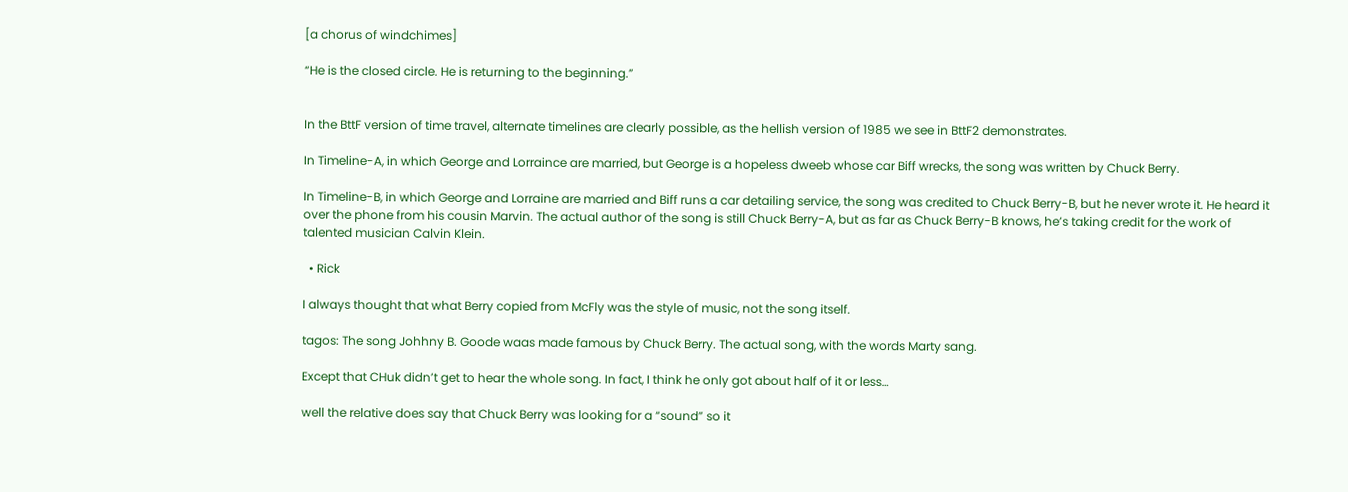[a chorus of windchimes]

“He is the closed circle. He is returning to the beginning.”


In the BttF version of time travel, alternate timelines are clearly possible, as the hellish version of 1985 we see in BttF2 demonstrates.

In Timeline-A, in which George and Lorraince are married, but George is a hopeless dweeb whose car Biff wrecks, the song was written by Chuck Berry.

In Timeline-B, in which George and Lorraine are married and Biff runs a car detailing service, the song was credited to Chuck Berry-B, but he never wrote it. He heard it over the phone from his cousin Marvin. The actual author of the song is still Chuck Berry-A, but as far as Chuck Berry-B knows, he’s taking credit for the work of talented musician Calvin Klein.

  • Rick

I always thought that what Berry copied from McFly was the style of music, not the song itself.

tagos: The song Johhny B. Goode waas made famous by Chuck Berry. The actual song, with the words Marty sang.

Except that CHuk didn’t get to hear the whole song. In fact, I think he only got about half of it or less…

well the relative does say that Chuck Berry was looking for a “sound” so it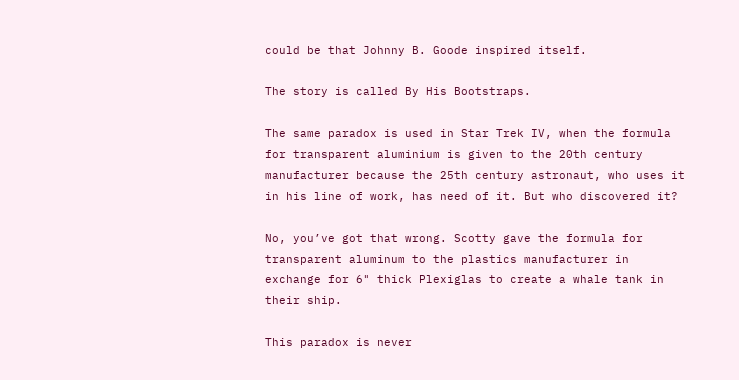could be that Johnny B. Goode inspired itself.

The story is called By His Bootstraps.

The same paradox is used in Star Trek IV, when the formula for transparent aluminium is given to the 20th century manufacturer because the 25th century astronaut, who uses it in his line of work, has need of it. But who discovered it?

No, you’ve got that wrong. Scotty gave the formula for transparent aluminum to the plastics manufacturer in exchange for 6" thick Plexiglas to create a whale tank in their ship.

This paradox is never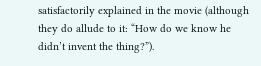satisfactorily explained in the movie (although they do allude to it: “How do we know he didn’t invent the thing?”).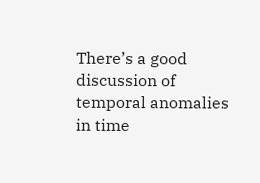There’s a good discussion of temporal anomalies in time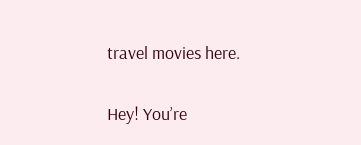travel movies here.

Hey! You’re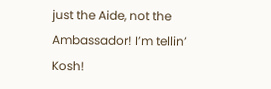just the Aide, not the Ambassador! I’m tellin’ Kosh!